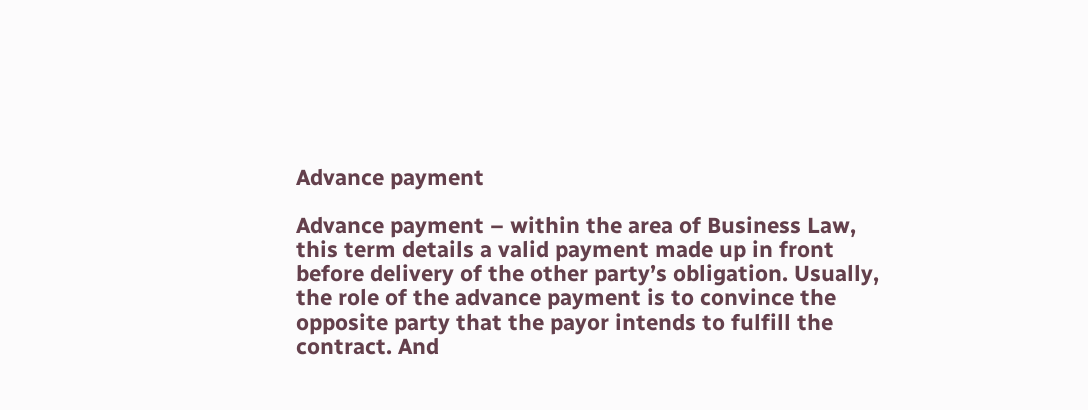Advance payment

Advance payment – within the area of Business Law, this term details a valid payment made up in front before delivery of the other party’s obligation. Usually, the role of the advance payment is to convince the opposite party that the payor intends to fulfill the contract. And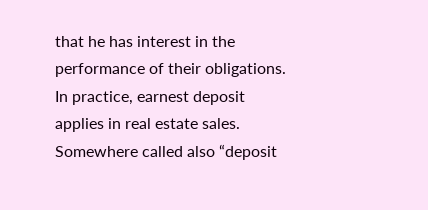that he has interest in the performance of their obligations. In practice, earnest deposit applies in real estate sales. Somewhere called also “deposit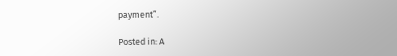payment”.

Posted in: A